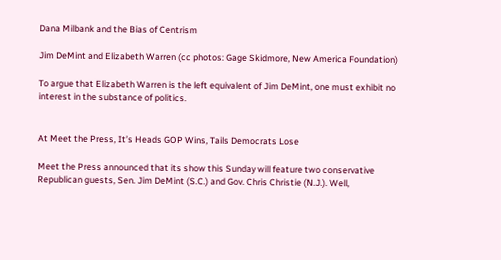Dana Milbank and the Bias of Centrism

Jim DeMint and Elizabeth Warren (cc photos: Gage Skidmore, New America Foundation)

To argue that Elizabeth Warren is the left equivalent of Jim DeMint, one must exhibit no interest in the substance of politics.


At Meet the Press, It’s Heads GOP Wins, Tails Democrats Lose

Meet the Press announced that its show this Sunday will feature two conservative Republican guests, Sen. Jim DeMint (S.C.) and Gov. Chris Christie (N.J.). Well,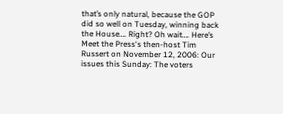that’s only natural, because the GOP did so well on Tuesday, winning back the House…. Right? Oh wait…. Here’s Meet the Press‘s then-host Tim Russert on November 12, 2006: Our issues this Sunday: The voters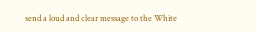send a loud and clear message to the White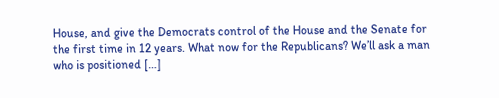House, and give the Democrats control of the House and the Senate for the first time in 12 years. What now for the Republicans? We’ll ask a man who is positioned […]